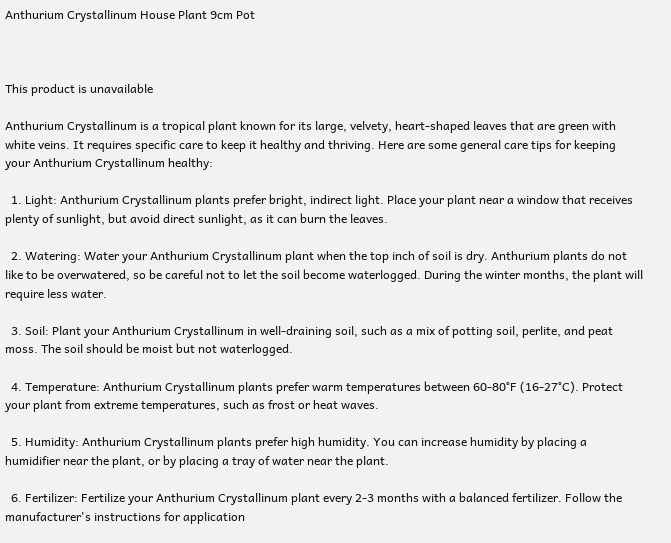Anthurium Crystallinum House Plant 9cm Pot



This product is unavailable

Anthurium Crystallinum is a tropical plant known for its large, velvety, heart-shaped leaves that are green with white veins. It requires specific care to keep it healthy and thriving. Here are some general care tips for keeping your Anthurium Crystallinum healthy:

  1. Light: Anthurium Crystallinum plants prefer bright, indirect light. Place your plant near a window that receives plenty of sunlight, but avoid direct sunlight, as it can burn the leaves.

  2. Watering: Water your Anthurium Crystallinum plant when the top inch of soil is dry. Anthurium plants do not like to be overwatered, so be careful not to let the soil become waterlogged. During the winter months, the plant will require less water.

  3. Soil: Plant your Anthurium Crystallinum in well-draining soil, such as a mix of potting soil, perlite, and peat moss. The soil should be moist but not waterlogged.

  4. Temperature: Anthurium Crystallinum plants prefer warm temperatures between 60-80°F (16-27°C). Protect your plant from extreme temperatures, such as frost or heat waves.

  5. Humidity: Anthurium Crystallinum plants prefer high humidity. You can increase humidity by placing a humidifier near the plant, or by placing a tray of water near the plant.

  6. Fertilizer: Fertilize your Anthurium Crystallinum plant every 2-3 months with a balanced fertilizer. Follow the manufacturer's instructions for application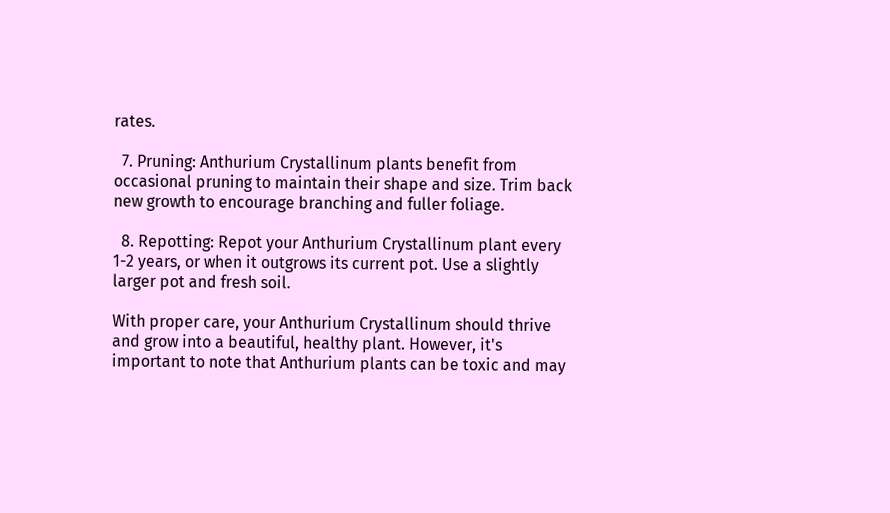rates.

  7. Pruning: Anthurium Crystallinum plants benefit from occasional pruning to maintain their shape and size. Trim back new growth to encourage branching and fuller foliage.

  8. Repotting: Repot your Anthurium Crystallinum plant every 1-2 years, or when it outgrows its current pot. Use a slightly larger pot and fresh soil.

With proper care, your Anthurium Crystallinum should thrive and grow into a beautiful, healthy plant. However, it's important to note that Anthurium plants can be toxic and may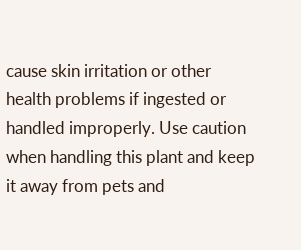cause skin irritation or other health problems if ingested or handled improperly. Use caution when handling this plant and keep it away from pets and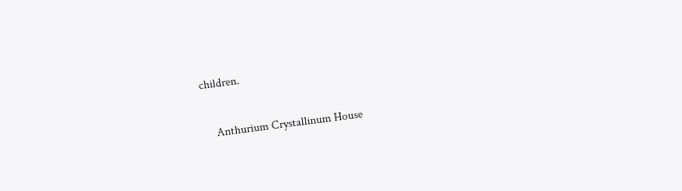children.

    Anthurium Crystallinum House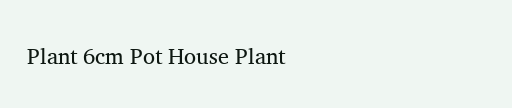Plant 6cm Pot House Plant